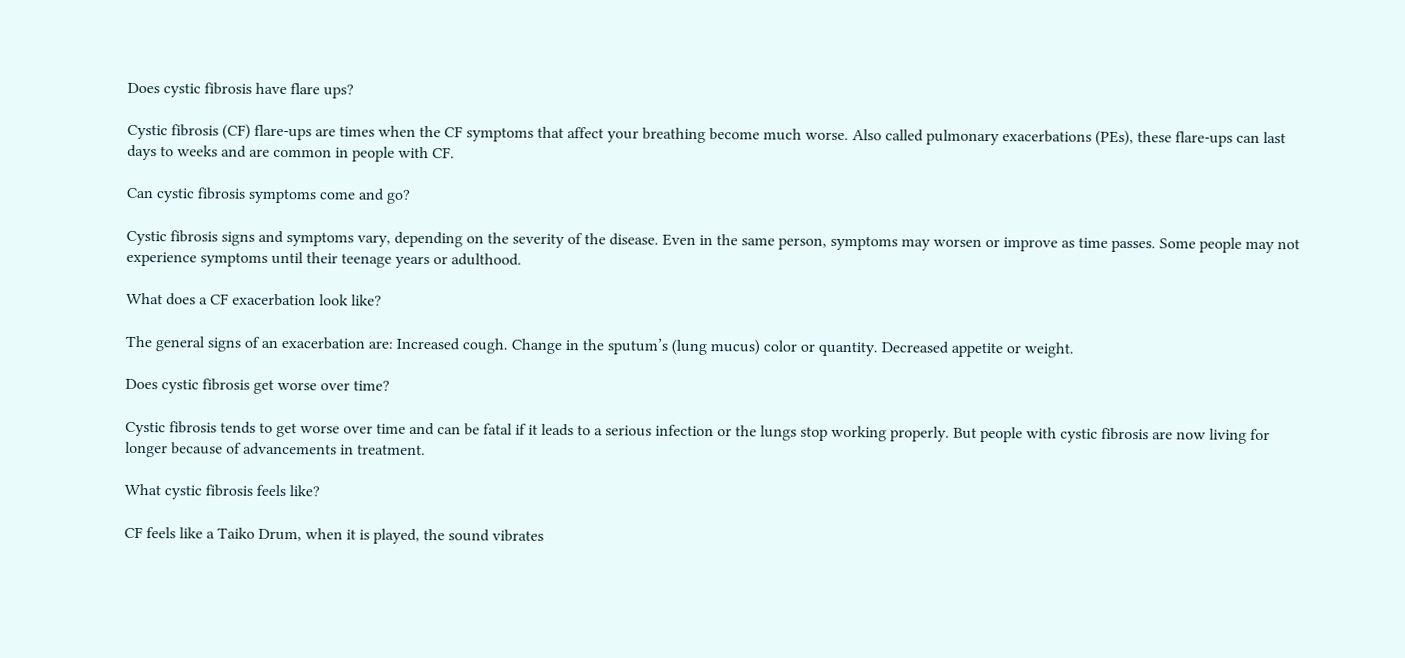Does cystic fibrosis have flare ups?

Cystic fibrosis (CF) flare-ups are times when the CF symptoms that affect your breathing become much worse. Also called pulmonary exacerbations (PEs), these flare-ups can last days to weeks and are common in people with CF.

Can cystic fibrosis symptoms come and go?

Cystic fibrosis signs and symptoms vary, depending on the severity of the disease. Even in the same person, symptoms may worsen or improve as time passes. Some people may not experience symptoms until their teenage years or adulthood.

What does a CF exacerbation look like?

The general signs of an exacerbation are: Increased cough. Change in the sputum’s (lung mucus) color or quantity. Decreased appetite or weight.

Does cystic fibrosis get worse over time?

Cystic fibrosis tends to get worse over time and can be fatal if it leads to a serious infection or the lungs stop working properly. But people with cystic fibrosis are now living for longer because of advancements in treatment.

What cystic fibrosis feels like?

CF feels like a Taiko Drum, when it is played, the sound vibrates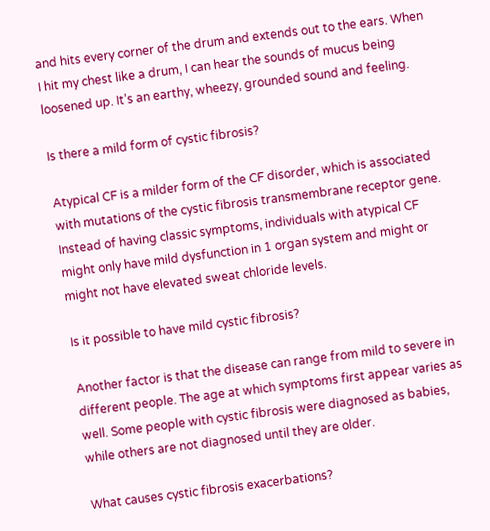and hits every corner of the drum and extends out to the ears. When I hit my chest like a drum, I can hear the sounds of mucus being loosened up. It’s an earthy, wheezy, grounded sound and feeling.

Is there a mild form of cystic fibrosis?

Atypical CF is a milder form of the CF disorder, which is associated with mutations of the cystic fibrosis transmembrane receptor gene. Instead of having classic symptoms, individuals with atypical CF might only have mild dysfunction in 1 organ system and might or might not have elevated sweat chloride levels.

Is it possible to have mild cystic fibrosis?

Another factor is that the disease can range from mild to severe in different people. The age at which symptoms first appear varies as well. Some people with cystic fibrosis were diagnosed as babies, while others are not diagnosed until they are older.

What causes cystic fibrosis exacerbations?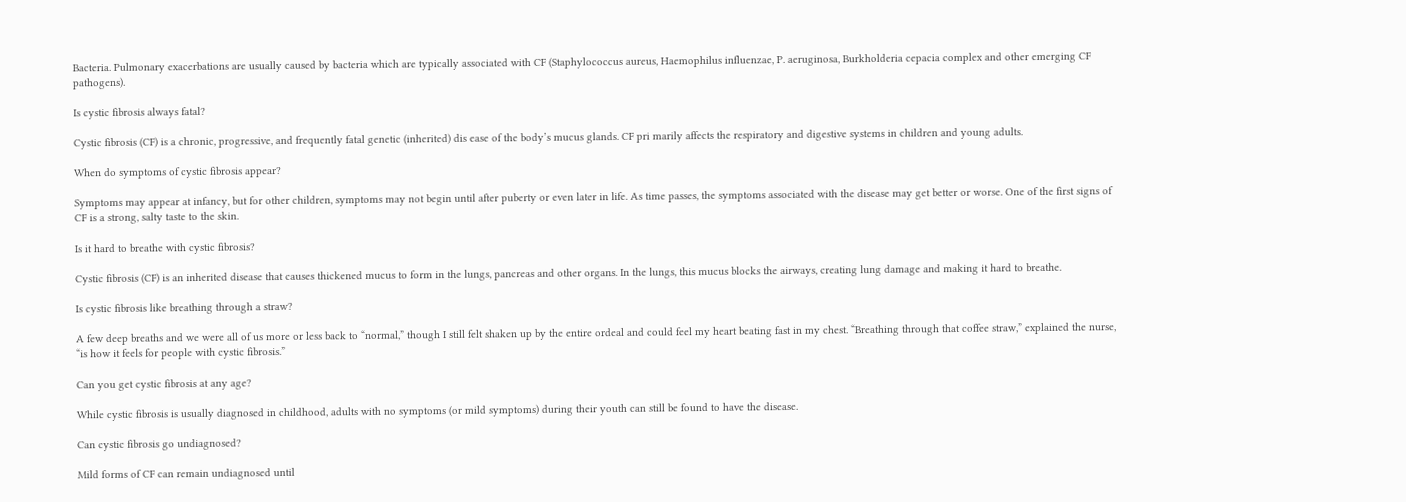Bacteria. Pulmonary exacerbations are usually caused by bacteria which are typically associated with CF (Staphylococcus aureus, Haemophilus influenzae, P. aeruginosa, Burkholderia cepacia complex and other emerging CF pathogens).

Is cystic fibrosis always fatal?

Cystic fibrosis (CF) is a chronic, progressive, and frequently fatal genetic (inherited) dis ease of the body’s mucus glands. CF pri marily affects the respiratory and digestive systems in children and young adults.

When do symptoms of cystic fibrosis appear?

Symptoms may appear at infancy, but for other children, symptoms may not begin until after puberty or even later in life. As time passes, the symptoms associated with the disease may get better or worse. One of the first signs of CF is a strong, salty taste to the skin.

Is it hard to breathe with cystic fibrosis?

Cystic fibrosis (CF) is an inherited disease that causes thickened mucus to form in the lungs, pancreas and other organs. In the lungs, this mucus blocks the airways, creating lung damage and making it hard to breathe.

Is cystic fibrosis like breathing through a straw?

A few deep breaths and we were all of us more or less back to “normal,” though I still felt shaken up by the entire ordeal and could feel my heart beating fast in my chest. “Breathing through that coffee straw,” explained the nurse, “is how it feels for people with cystic fibrosis.”

Can you get cystic fibrosis at any age?

While cystic fibrosis is usually diagnosed in childhood, adults with no symptoms (or mild symptoms) during their youth can still be found to have the disease.

Can cystic fibrosis go undiagnosed?

Mild forms of CF can remain undiagnosed until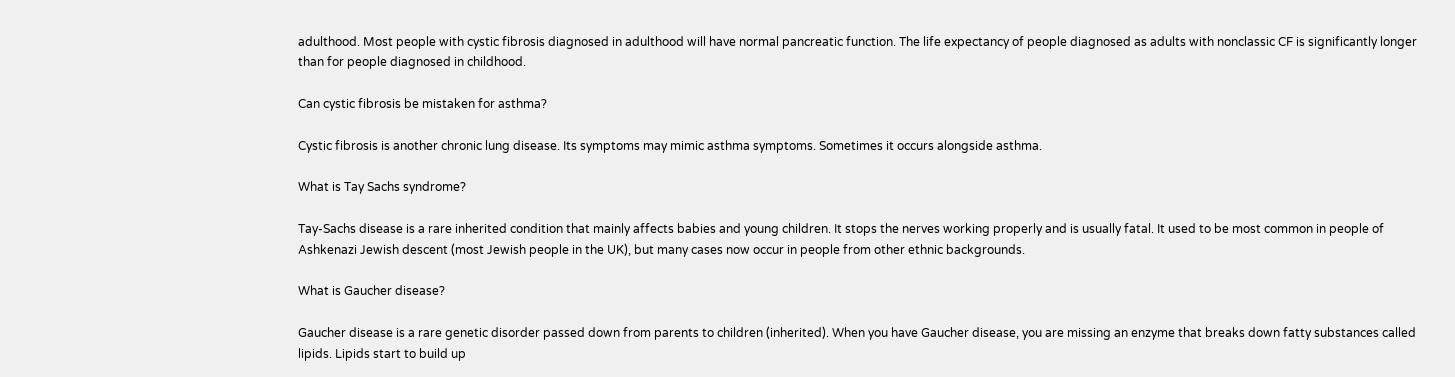adulthood. Most people with cystic fibrosis diagnosed in adulthood will have normal pancreatic function. The life expectancy of people diagnosed as adults with nonclassic CF is significantly longer than for people diagnosed in childhood.

Can cystic fibrosis be mistaken for asthma?

Cystic fibrosis is another chronic lung disease. Its symptoms may mimic asthma symptoms. Sometimes it occurs alongside asthma.

What is Tay Sachs syndrome?

Tay-Sachs disease is a rare inherited condition that mainly affects babies and young children. It stops the nerves working properly and is usually fatal. It used to be most common in people of Ashkenazi Jewish descent (most Jewish people in the UK), but many cases now occur in people from other ethnic backgrounds.

What is Gaucher disease?

Gaucher disease is a rare genetic disorder passed down from parents to children (inherited). When you have Gaucher disease, you are missing an enzyme that breaks down fatty substances called lipids. Lipids start to build up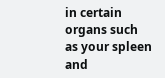in certain organs such as your spleen and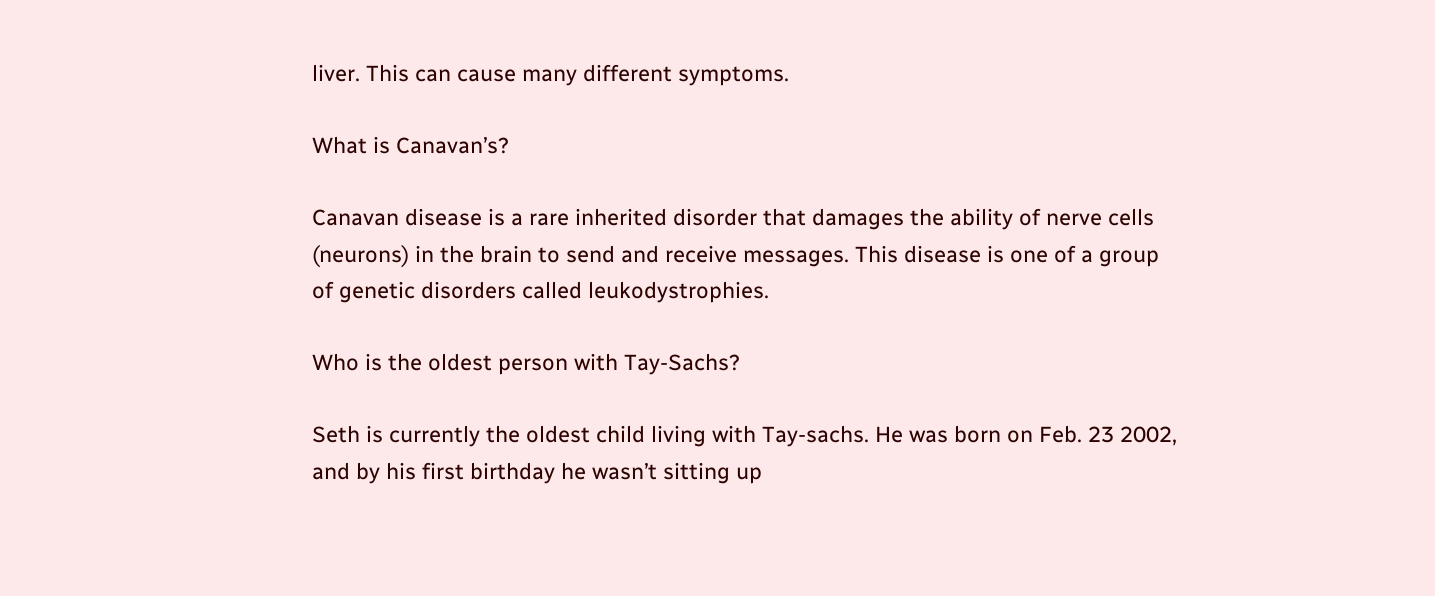liver. This can cause many different symptoms.

What is Canavan’s?

Canavan disease is a rare inherited disorder that damages the ability of nerve cells (neurons) in the brain to send and receive messages. This disease is one of a group of genetic disorders called leukodystrophies.

Who is the oldest person with Tay-Sachs?

Seth is currently the oldest child living with Tay-sachs. He was born on Feb. 23 2002, and by his first birthday he wasn’t sitting up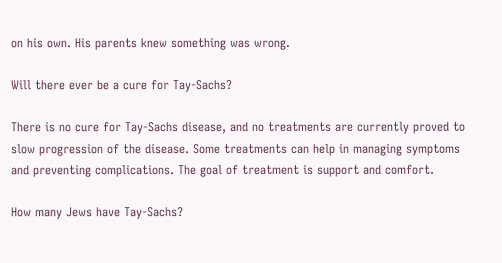on his own. His parents knew something was wrong.

Will there ever be a cure for Tay-Sachs?

There is no cure for Tay-Sachs disease, and no treatments are currently proved to slow progression of the disease. Some treatments can help in managing symptoms and preventing complications. The goal of treatment is support and comfort.

How many Jews have Tay-Sachs?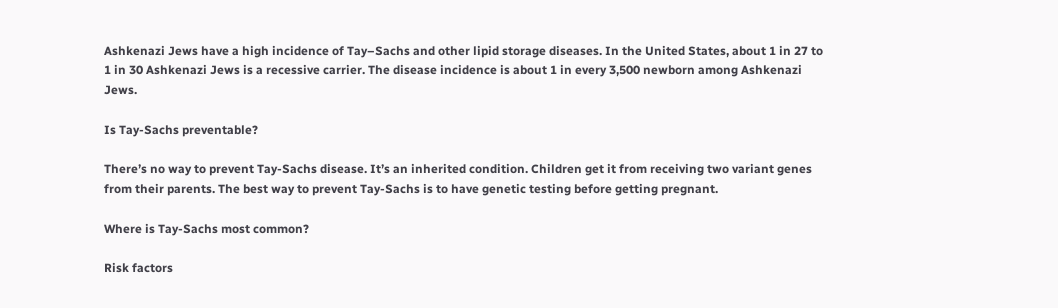Ashkenazi Jews have a high incidence of Tay–Sachs and other lipid storage diseases. In the United States, about 1 in 27 to 1 in 30 Ashkenazi Jews is a recessive carrier. The disease incidence is about 1 in every 3,500 newborn among Ashkenazi Jews.

Is Tay-Sachs preventable?

There’s no way to prevent Tay-Sachs disease. It’s an inherited condition. Children get it from receiving two variant genes from their parents. The best way to prevent Tay-Sachs is to have genetic testing before getting pregnant.

Where is Tay-Sachs most common?

Risk factors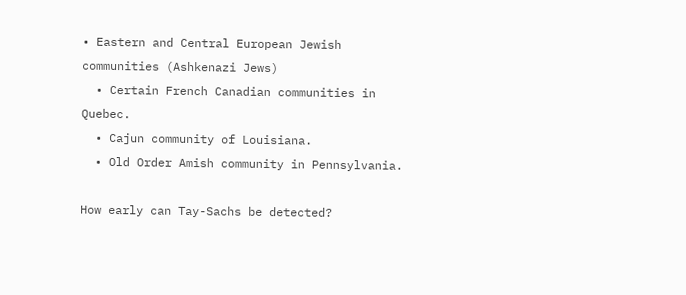• Eastern and Central European Jewish communities (Ashkenazi Jews)
  • Certain French Canadian communities in Quebec.
  • Cajun community of Louisiana.
  • Old Order Amish community in Pennsylvania.

How early can Tay-Sachs be detected?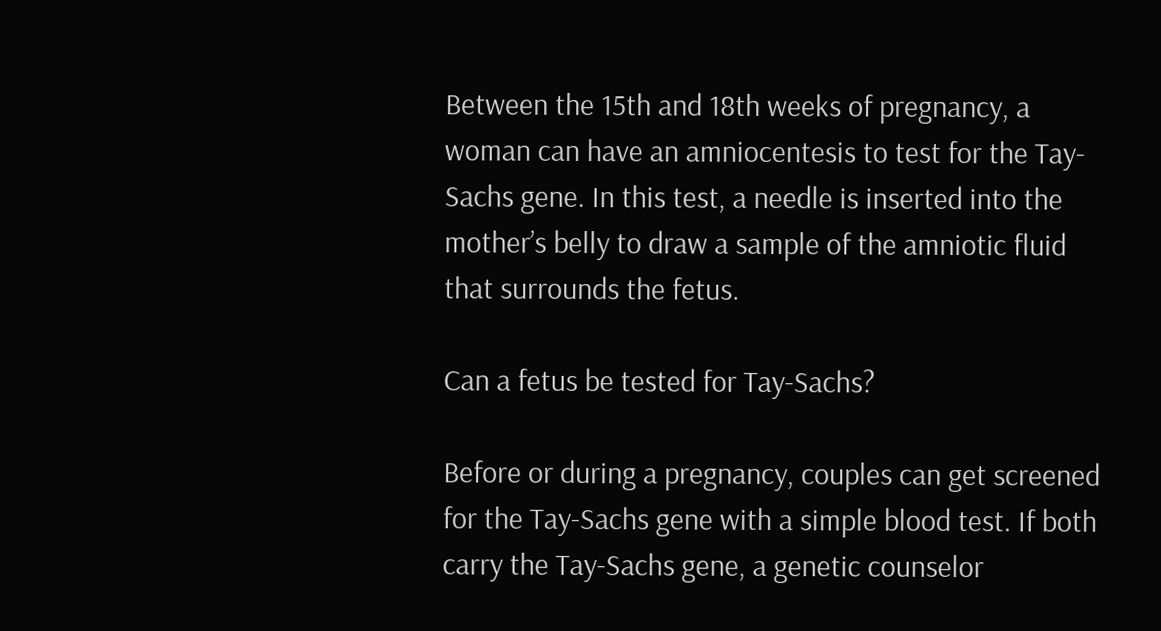Between the 15th and 18th weeks of pregnancy, a woman can have an amniocentesis to test for the Tay-Sachs gene. In this test, a needle is inserted into the mother’s belly to draw a sample of the amniotic fluid that surrounds the fetus.

Can a fetus be tested for Tay-Sachs?

Before or during a pregnancy, couples can get screened for the Tay-Sachs gene with a simple blood test. If both carry the Tay-Sachs gene, a genetic counselor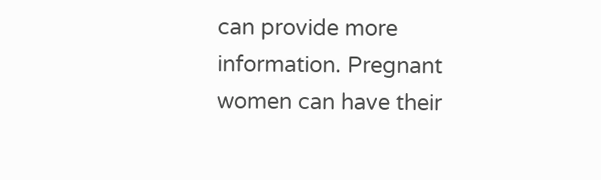can provide more information. Pregnant women can have their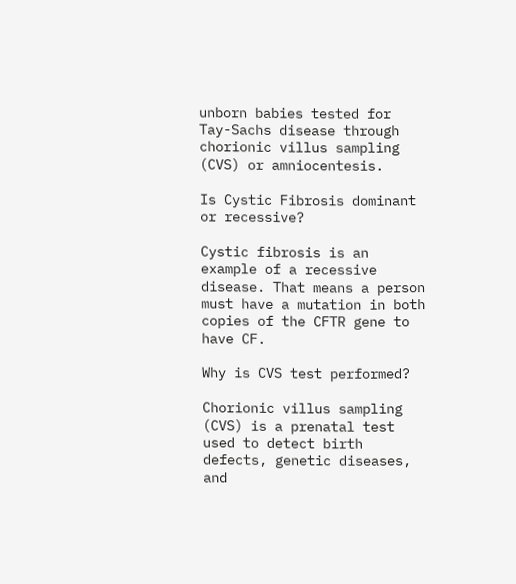unborn babies tested for Tay-Sachs disease through chorionic villus sampling (CVS) or amniocentesis.

Is Cystic Fibrosis dominant or recessive?

Cystic fibrosis is an example of a recessive disease. That means a person must have a mutation in both copies of the CFTR gene to have CF.

Why is CVS test performed?

Chorionic villus sampling (CVS) is a prenatal test used to detect birth defects, genetic diseases, and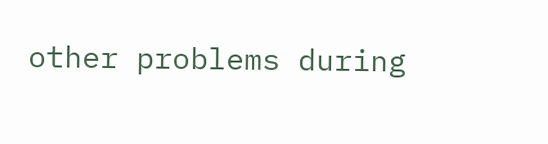other problems during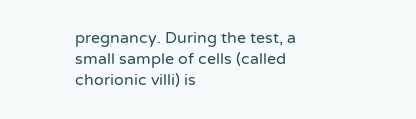pregnancy. During the test, a small sample of cells (called chorionic villi) is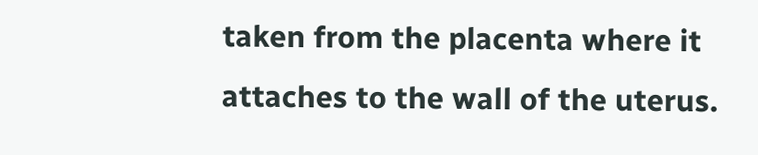taken from the placenta where it attaches to the wall of the uterus.